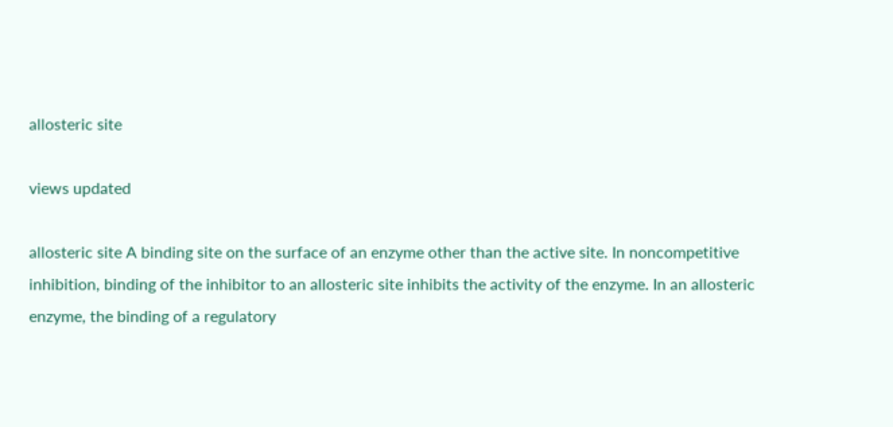allosteric site

views updated

allosteric site A binding site on the surface of an enzyme other than the active site. In noncompetitive inhibition, binding of the inhibitor to an allosteric site inhibits the activity of the enzyme. In an allosteric enzyme, the binding of a regulatory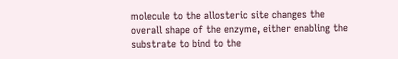molecule to the allosteric site changes the overall shape of the enzyme, either enabling the substrate to bind to the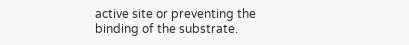active site or preventing the binding of the substrate.